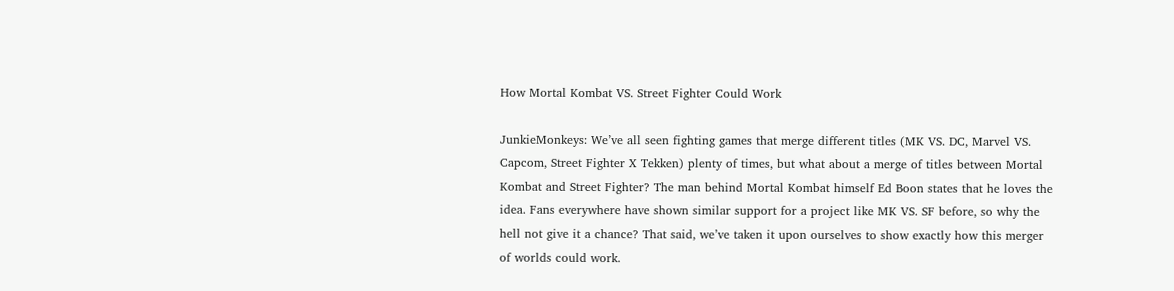How Mortal Kombat VS. Street Fighter Could Work

JunkieMonkeys: We’ve all seen fighting games that merge different titles (MK VS. DC, Marvel VS. Capcom, Street Fighter X Tekken) plenty of times, but what about a merge of titles between Mortal Kombat and Street Fighter? The man behind Mortal Kombat himself Ed Boon states that he loves the idea. Fans everywhere have shown similar support for a project like MK VS. SF before, so why the hell not give it a chance? That said, we’ve taken it upon ourselves to show exactly how this merger of worlds could work.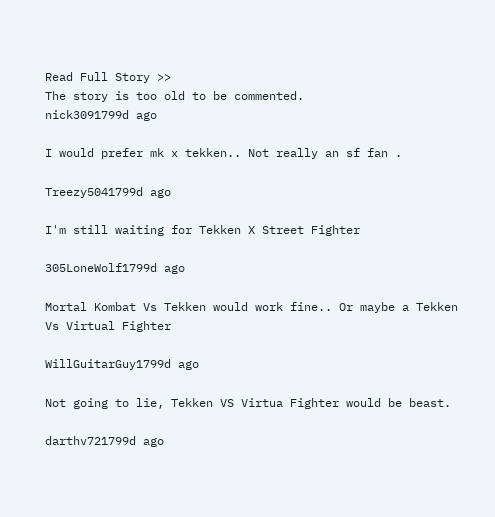Read Full Story >>
The story is too old to be commented.
nick3091799d ago

I would prefer mk x tekken.. Not really an sf fan .

Treezy5041799d ago

I'm still waiting for Tekken X Street Fighter

305LoneWolf1799d ago

Mortal Kombat Vs Tekken would work fine.. Or maybe a Tekken Vs Virtual Fighter

WillGuitarGuy1799d ago

Not going to lie, Tekken VS Virtua Fighter would be beast.

darthv721799d ago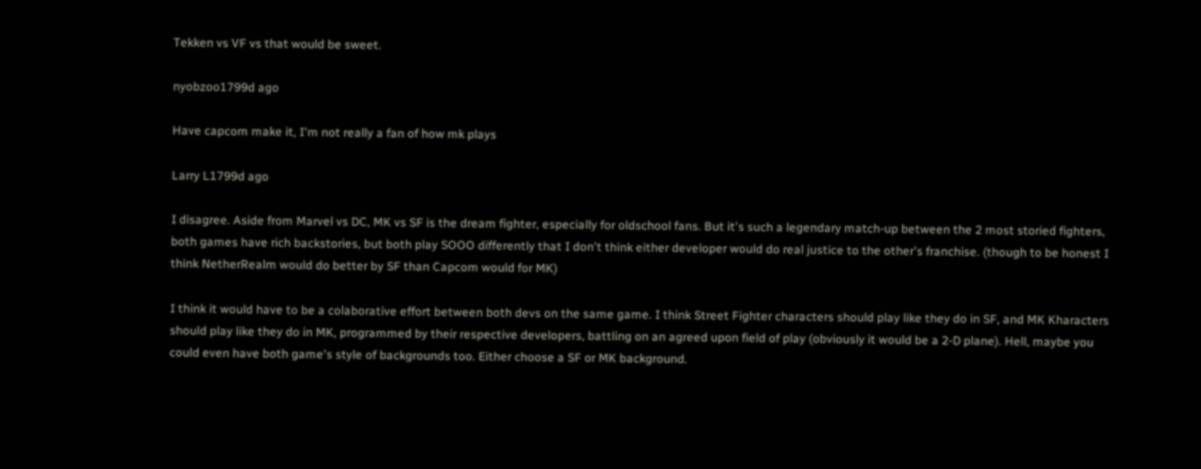Tekken vs VF vs that would be sweet.

nyobzoo1799d ago

Have capcom make it, I'm not really a fan of how mk plays

Larry L1799d ago

I disagree. Aside from Marvel vs DC, MK vs SF is the dream fighter, especially for oldschool fans. But it's such a legendary match-up between the 2 most storied fighters, both games have rich backstories, but both play SOOO differently that I don't think either developer would do real justice to the other's franchise. (though to be honest I think NetherRealm would do better by SF than Capcom would for MK)

I think it would have to be a colaborative effort between both devs on the same game. I think Street Fighter characters should play like they do in SF, and MK Kharacters should play like they do in MK, programmed by their respective developers, battling on an agreed upon field of play (obviously it would be a 2-D plane). Hell, maybe you could even have both game's style of backgrounds too. Either choose a SF or MK background.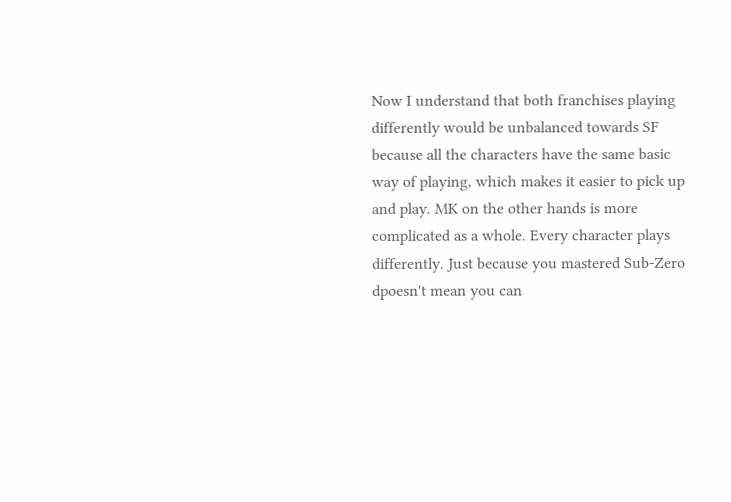Now I understand that both franchises playing differently would be unbalanced towards SF because all the characters have the same basic way of playing, which makes it easier to pick up and play. MK on the other hands is more complicated as a whole. Every character plays differently. Just because you mastered Sub-Zero dpoesn't mean you can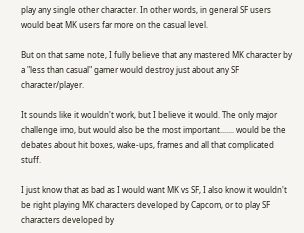play any single other character. In other words, in general SF users would beat MK users far more on the casual level.

But on that same note, I fully believe that any mastered MK character by a "less than casual" gamer would destroy just about any SF character/player.

It sounds like it wouldn't work, but I believe it would. The only major challenge imo, but would also be the most important....... would be the debates about hit boxes, wake-ups, frames and all that complicated stuff.

I just know that as bad as I would want MK vs SF, I also know it wouldn't be right playing MK characters developed by Capcom, or to play SF characters developed by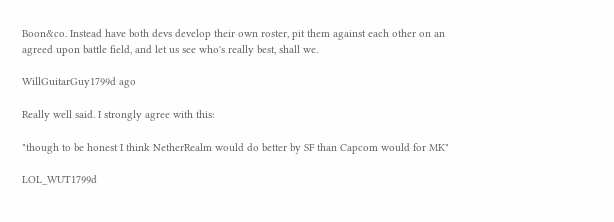Boon&co. Instead have both devs develop their own roster, pit them against each other on an agreed upon battle field, and let us see who's really best, shall we.

WillGuitarGuy1799d ago

Really well said. I strongly agree with this:

"though to be honest I think NetherRealm would do better by SF than Capcom would for MK"

LOL_WUT1799d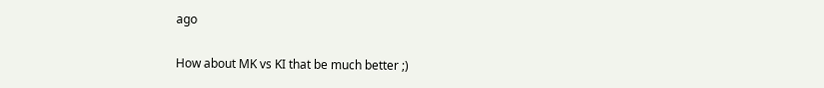ago

How about MK vs KI that be much better ;)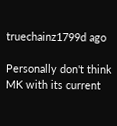truechainz1799d ago

Personally don't think MK with its current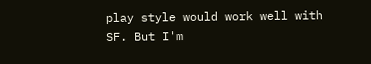play style would work well with SF. But I'm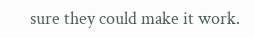sure they could make it work.